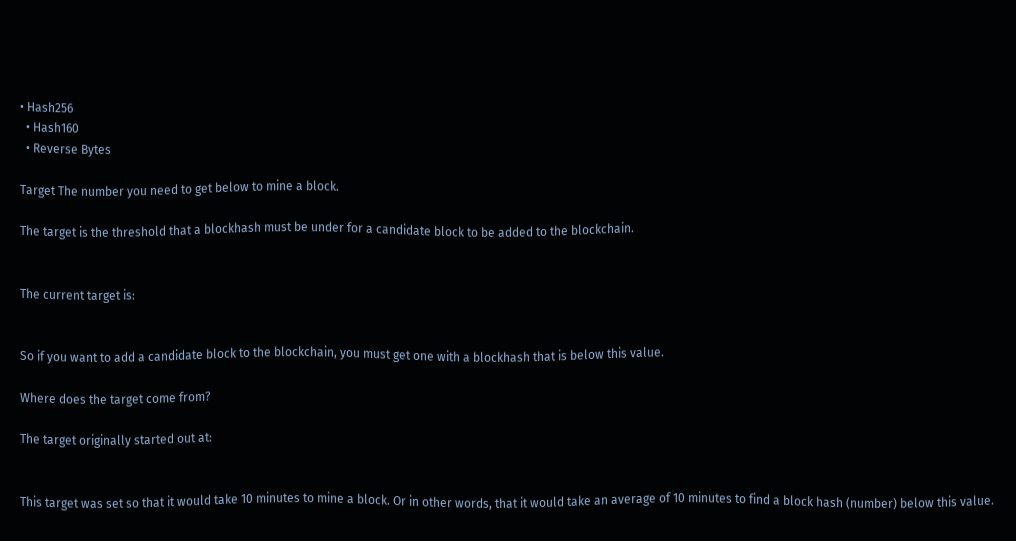• Hash256
  • Hash160
  • Reverse Bytes

Target The number you need to get below to mine a block.

The target is the threshold that a blockhash must be under for a candidate block to be added to the blockchain.


The current target is:


So if you want to add a candidate block to the blockchain, you must get one with a blockhash that is below this value.

Where does the target come from?

The target originally started out at:


This target was set so that it would take 10 minutes to mine a block. Or in other words, that it would take an average of 10 minutes to find a block hash (number) below this value.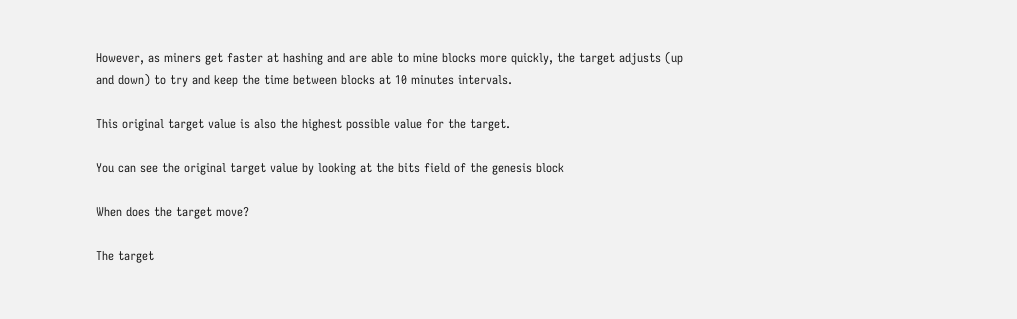However, as miners get faster at hashing and are able to mine blocks more quickly, the target adjusts (up and down) to try and keep the time between blocks at 10 minutes intervals.

This original target value is also the highest possible value for the target.

You can see the original target value by looking at the bits field of the genesis block

When does the target move?

The target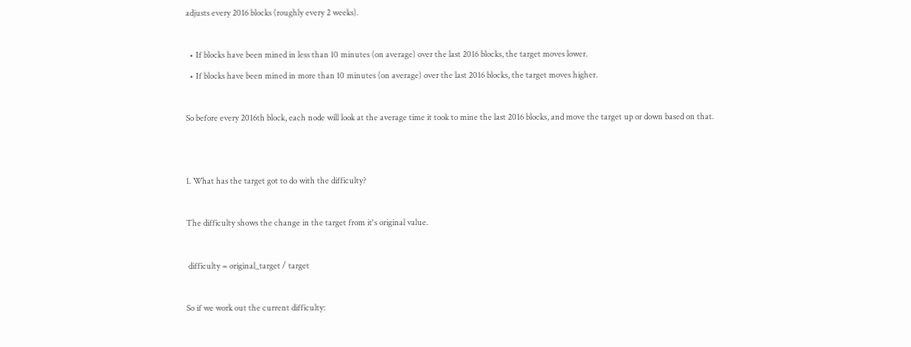adjusts every 2016 blocks (roughly every 2 weeks).

  • If blocks have been mined in less than 10 minutes (on average) over the last 2016 blocks, the target moves lower.
  • If blocks have been mined in more than 10 minutes (on average) over the last 2016 blocks, the target moves higher.

So before every 2016th block, each node will look at the average time it took to mine the last 2016 blocks, and move the target up or down based on that.


1. What has the target got to do with the difficulty?

The difficulty shows the change in the target from it's original value.

 difficulty = original_target / target

So if we work out the current difficulty: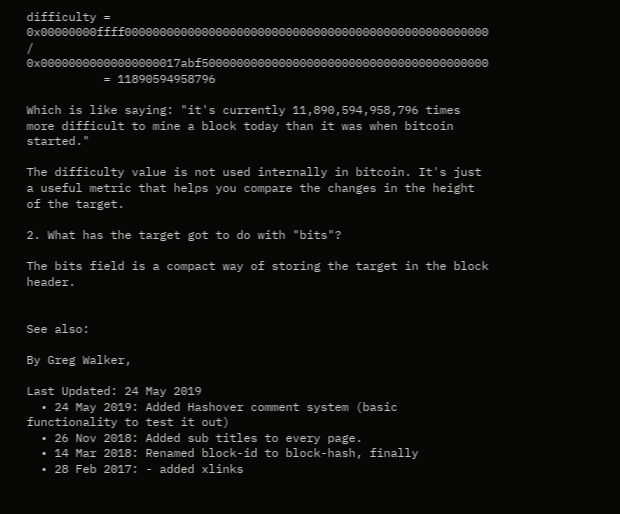difficulty = 0x00000000ffff0000000000000000000000000000000000000000000000000000 / 0x00000000000000000017abf50000000000000000000000000000000000000000
           = 11890594958796

Which is like saying: "it's currently 11,890,594,958,796 times more difficult to mine a block today than it was when bitcoin started."

The difficulty value is not used internally in bitcoin. It's just a useful metric that helps you compare the changes in the height of the target.

2. What has the target got to do with "bits"?

The bits field is a compact way of storing the target in the block header.


See also:

By Greg Walker,

Last Updated: 24 May 2019
  • 24 May 2019: Added Hashover comment system (basic functionality to test it out)
  • 26 Nov 2018: Added sub titles to every page.
  • 14 Mar 2018: Renamed block-id to block-hash, finally
  • 28 Feb 2017: - added xlinks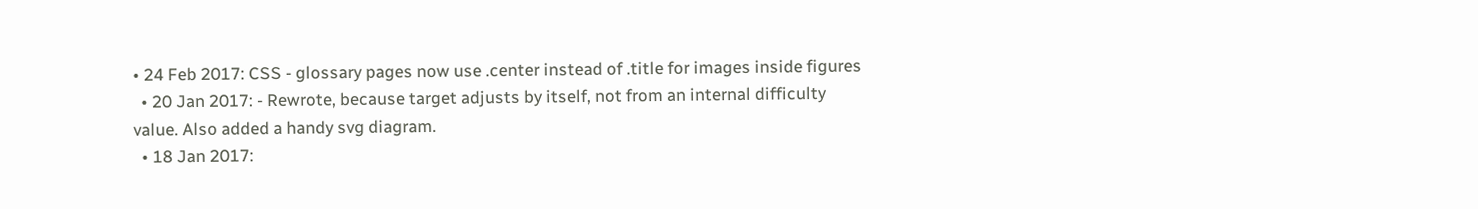• 24 Feb 2017: CSS - glossary pages now use .center instead of .title for images inside figures
  • 20 Jan 2017: - Rewrote, because target adjusts by itself, not from an internal difficulty value. Also added a handy svg diagram.
  • 18 Jan 2017: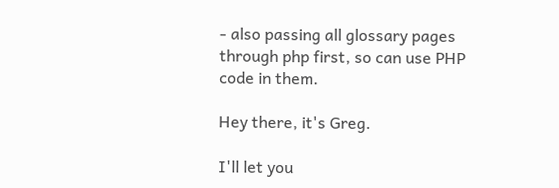- also passing all glossary pages through php first, so can use PHP code in them.

Hey there, it's Greg.

I'll let you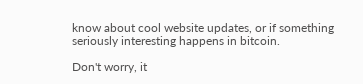know about cool website updates, or if something seriously interesting happens in bitcoin.

Don't worry, it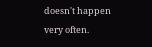doesn't happen very often.